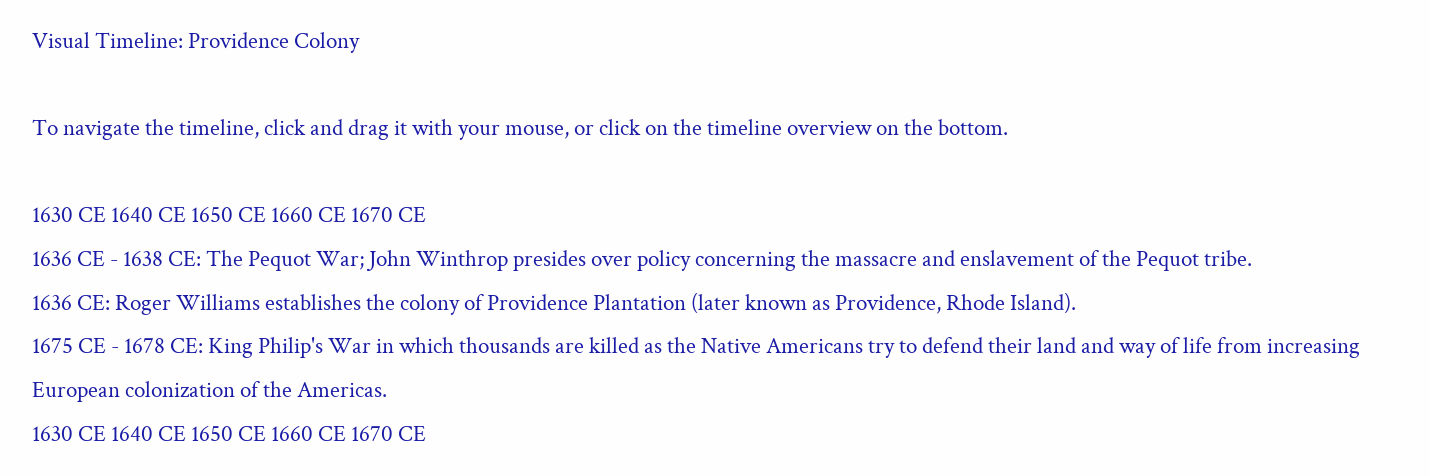Visual Timeline: Providence Colony

To navigate the timeline, click and drag it with your mouse, or click on the timeline overview on the bottom.

1630 CE 1640 CE 1650 CE 1660 CE 1670 CE
1636 CE - 1638 CE: The Pequot War; John Winthrop presides over policy concerning the massacre and enslavement of the Pequot tribe.
1636 CE: Roger Williams establishes the colony of Providence Plantation (later known as Providence, Rhode Island).
1675 CE - 1678 CE: King Philip's War in which thousands are killed as the Native Americans try to defend their land and way of life from increasing European colonization of the Americas.
1630 CE 1640 CE 1650 CE 1660 CE 1670 CE